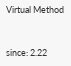Virtual Method


since: 2.22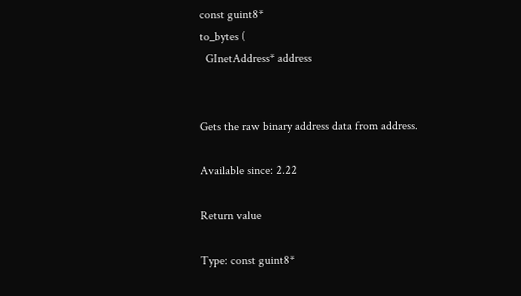const guint8*
to_bytes (
  GInetAddress* address


Gets the raw binary address data from address.

Available since: 2.22

Return value

Type: const guint8*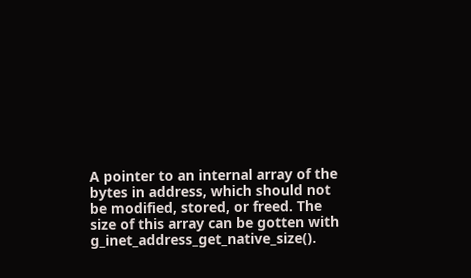A pointer to an internal array of the bytes in address, which should not be modified, stored, or freed. The size of this array can be gotten with g_inet_address_get_native_size().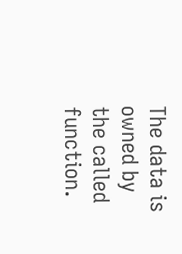The data is owned by the called function.